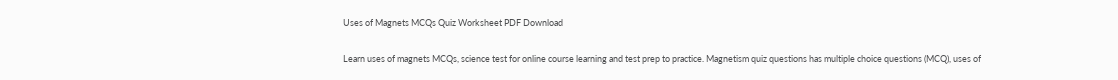Uses of Magnets MCQs Quiz Worksheet PDF Download

Learn uses of magnets MCQs, science test for online course learning and test prep to practice. Magnetism quiz questions has multiple choice questions (MCQ), uses of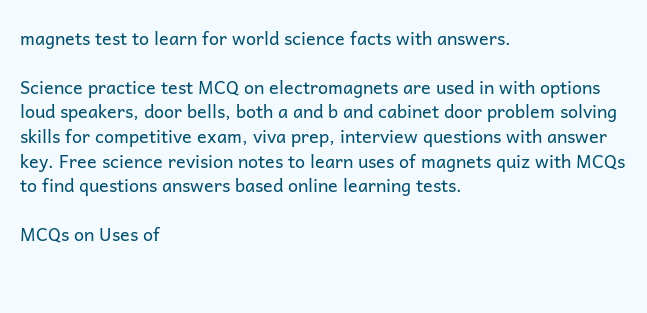magnets test to learn for world science facts with answers.

Science practice test MCQ on electromagnets are used in with options loud speakers, door bells, both a and b and cabinet door problem solving skills for competitive exam, viva prep, interview questions with answer key. Free science revision notes to learn uses of magnets quiz with MCQs to find questions answers based online learning tests.

MCQs on Uses of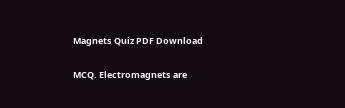Magnets Quiz PDF Download

MCQ. Electromagnets are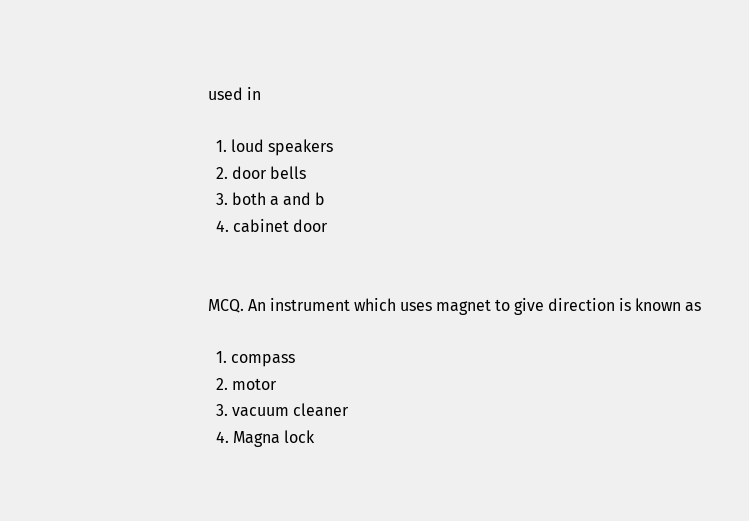used in

  1. loud speakers
  2. door bells
  3. both a and b
  4. cabinet door


MCQ. An instrument which uses magnet to give direction is known as

  1. compass
  2. motor
  3. vacuum cleaner
  4. Magna lock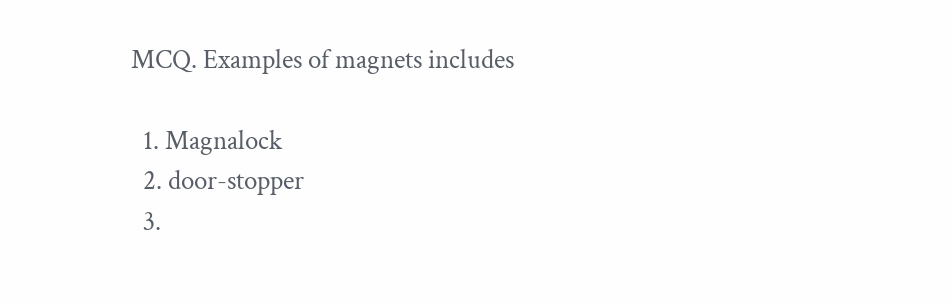MCQ. Examples of magnets includes

  1. Magnalock
  2. door-stopper
  3.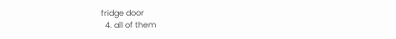fridge door
  4. all of them